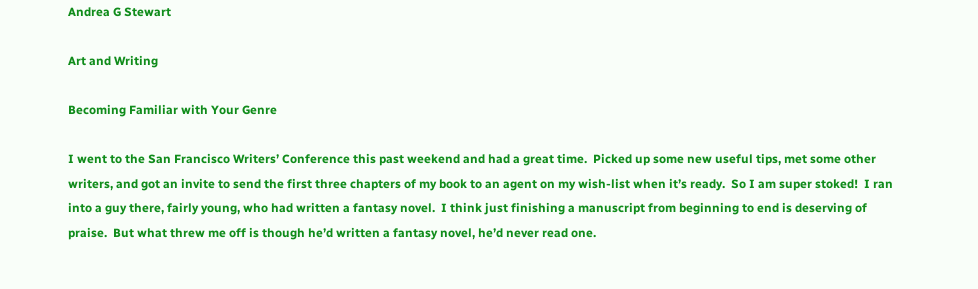Andrea G Stewart

Art and Writing

Becoming Familiar with Your Genre

I went to the San Francisco Writers’ Conference this past weekend and had a great time.  Picked up some new useful tips, met some other writers, and got an invite to send the first three chapters of my book to an agent on my wish-list when it’s ready.  So I am super stoked!  I ran into a guy there, fairly young, who had written a fantasy novel.  I think just finishing a manuscript from beginning to end is deserving of praise.  But what threw me off is though he’d written a fantasy novel, he’d never read one.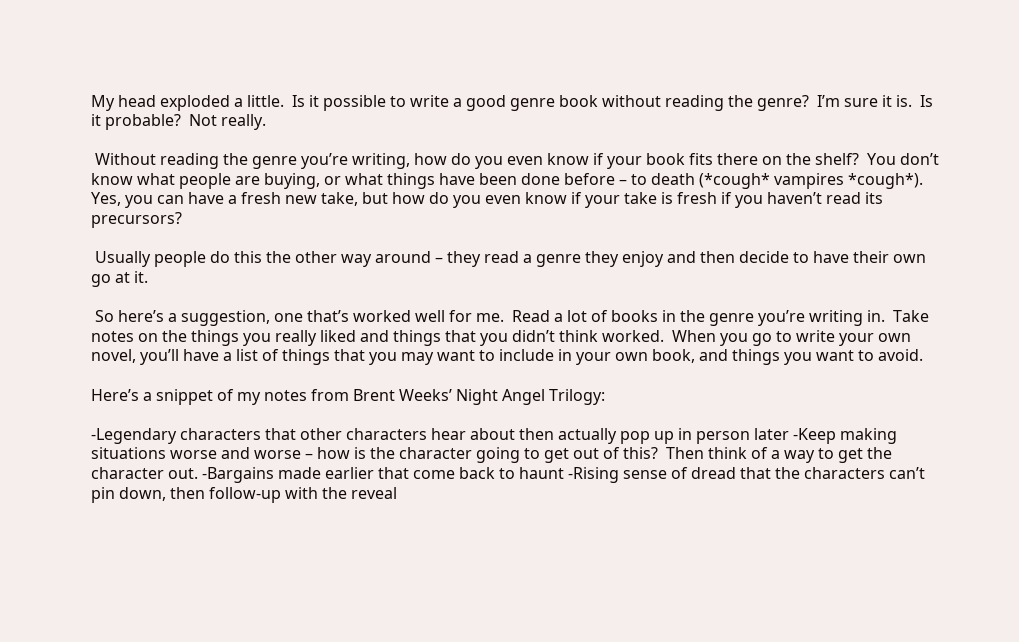My head exploded a little.  Is it possible to write a good genre book without reading the genre?  I’m sure it is.  Is it probable?  Not really.

 Without reading the genre you’re writing, how do you even know if your book fits there on the shelf?  You don’t know what people are buying, or what things have been done before – to death (*cough* vampires *cough*).  Yes, you can have a fresh new take, but how do you even know if your take is fresh if you haven’t read its precursors?

 Usually people do this the other way around – they read a genre they enjoy and then decide to have their own go at it.

 So here’s a suggestion, one that’s worked well for me.  Read a lot of books in the genre you’re writing in.  Take notes on the things you really liked and things that you didn’t think worked.  When you go to write your own novel, you’ll have a list of things that you may want to include in your own book, and things you want to avoid.

Here’s a snippet of my notes from Brent Weeks’ Night Angel Trilogy:

-Legendary characters that other characters hear about then actually pop up in person later -Keep making situations worse and worse – how is the character going to get out of this?  Then think of a way to get the character out. -Bargains made earlier that come back to haunt -Rising sense of dread that the characters can’t pin down, then follow-up with the reveal